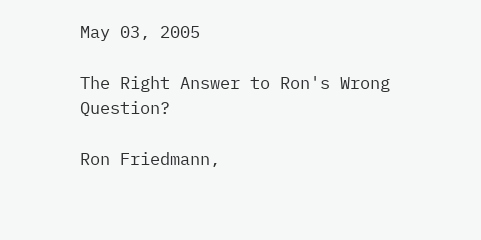May 03, 2005

The Right Answer to Ron's Wrong Question?

Ron Friedmann,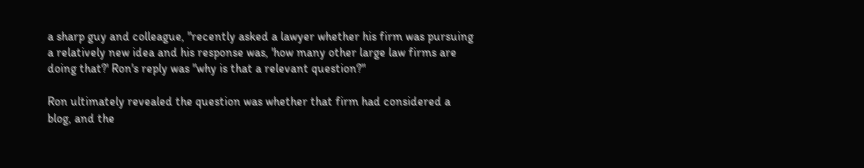a sharp guy and colleague, "recently asked a lawyer whether his firm was pursuing a relatively new idea and his response was, 'how many other large law firms are doing that?' Ron's reply was "why is that a relevant question?"

Ron ultimately revealed the question was whether that firm had considered a blog, and the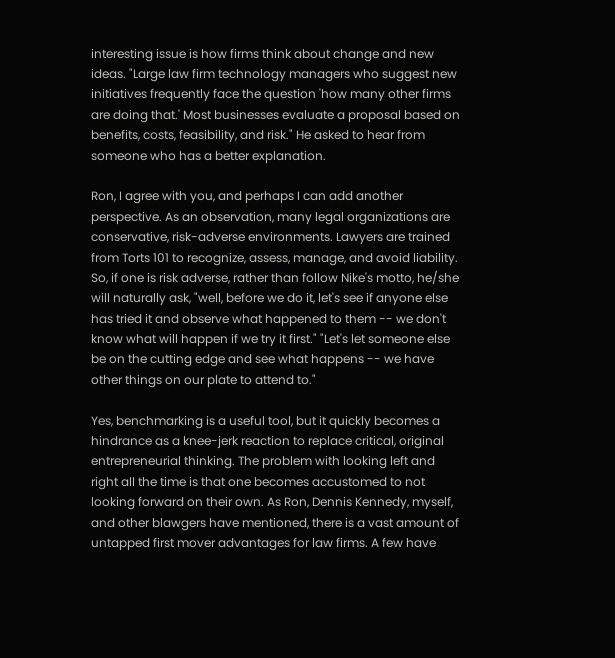interesting issue is how firms think about change and new ideas. "Large law firm technology managers who suggest new initiatives frequently face the question 'how many other firms are doing that.' Most businesses evaluate a proposal based on benefits, costs, feasibility, and risk." He asked to hear from someone who has a better explanation.

Ron, I agree with you, and perhaps I can add another perspective. As an observation, many legal organizations are conservative, risk-adverse environments. Lawyers are trained from Torts 101 to recognize, assess, manage, and avoid liability. So, if one is risk adverse, rather than follow Nike's motto, he/she will naturally ask, "well, before we do it, let's see if anyone else has tried it and observe what happened to them -- we don't know what will happen if we try it first." "Let's let someone else be on the cutting edge and see what happens -- we have other things on our plate to attend to."

Yes, benchmarking is a useful tool, but it quickly becomes a hindrance as a knee-jerk reaction to replace critical, original entrepreneurial thinking. The problem with looking left and right all the time is that one becomes accustomed to not looking forward on their own. As Ron, Dennis Kennedy, myself, and other blawgers have mentioned, there is a vast amount of untapped first mover advantages for law firms. A few have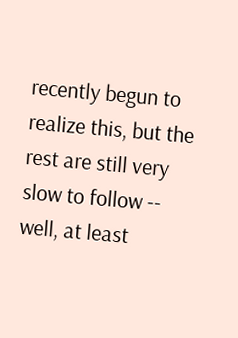recently begun to realize this, but the rest are still very slow to follow -- well, at least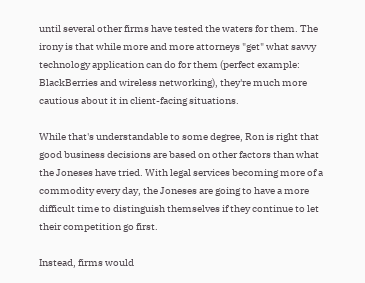until several other firms have tested the waters for them. The irony is that while more and more attorneys "get" what savvy technology application can do for them (perfect example: BlackBerries and wireless networking), they're much more cautious about it in client-facing situations.

While that's understandable to some degree, Ron is right that good business decisions are based on other factors than what the Joneses have tried. With legal services becoming more of a commodity every day, the Joneses are going to have a more difficult time to distinguish themselves if they continue to let their competition go first.

Instead, firms would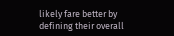likely fare better by defining their overall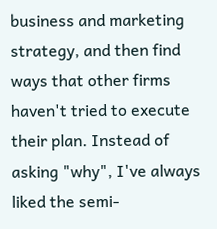business and marketing strategy, and then find ways that other firms haven't tried to execute their plan. Instead of asking "why", I've always liked the semi-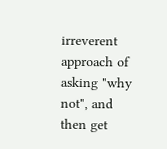irreverent approach of asking "why not", and then get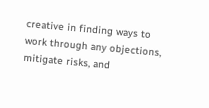creative in finding ways to work through any objections, mitigate risks, and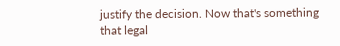justify the decision. Now that's something that legal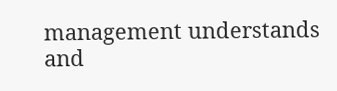management understands and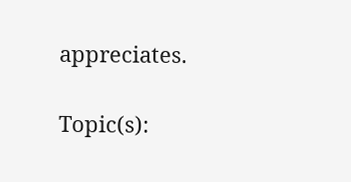appreciates.

Topic(s):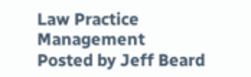Law Practice Management
Posted by Jeff Beard